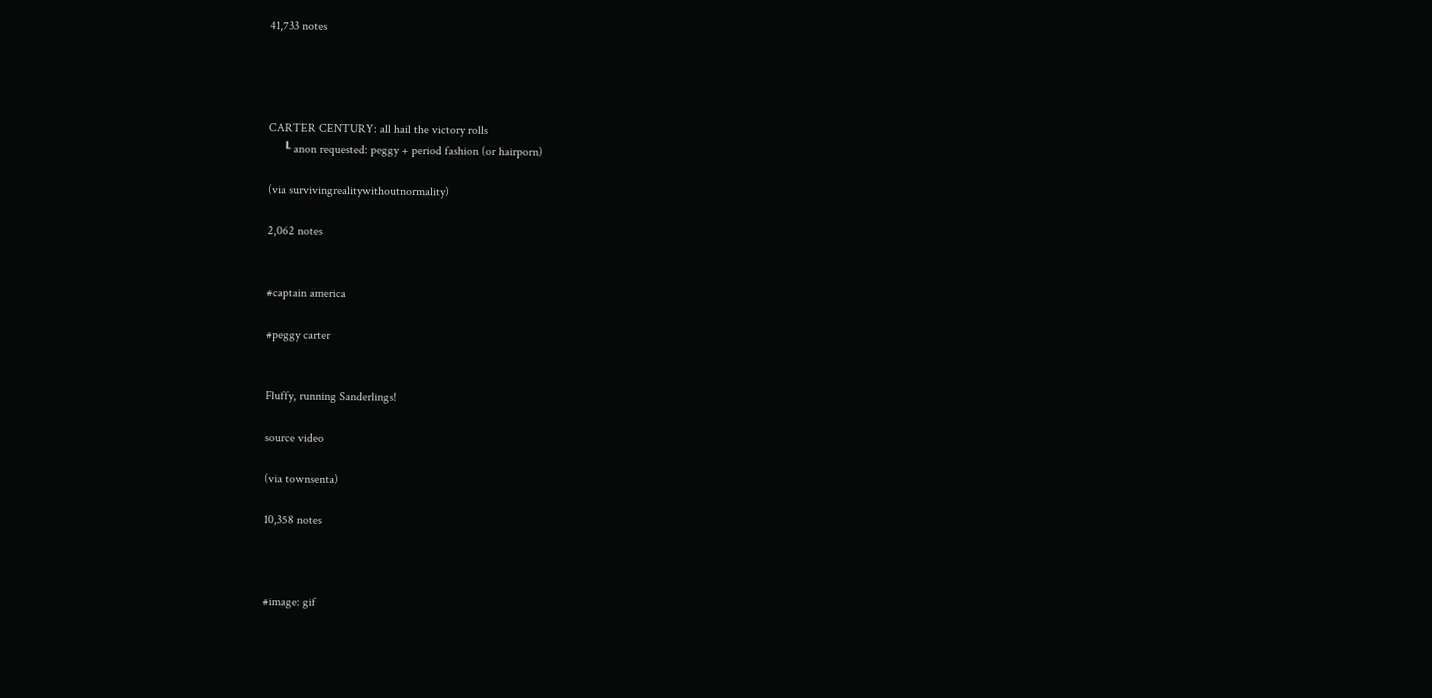41,733 notes




CARTER CENTURY: all hail the victory rolls
     ┖ anon requested: peggy + period fashion (or hairporn)

(via survivingrealitywithoutnormality)

2,062 notes


#captain america

#peggy carter


Fluffy, running Sanderlings!

source video

(via townsenta)

10,358 notes



#image: gif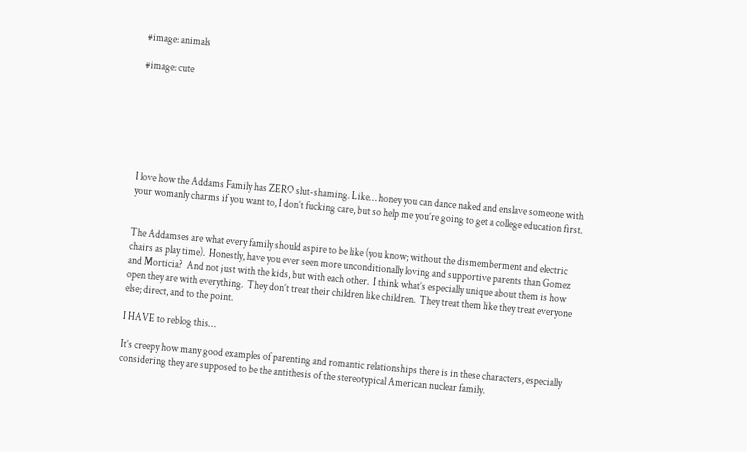#image: animals

#image: cute







I love how the Addams Family has ZERO slut-shaming. Like… honey you can dance naked and enslave someone with your womanly charms if you want to, I don’t fucking care, but so help me you’re going to get a college education first.


The Addamses are what every family should aspire to be like (you know; without the dismemberment and electric chairs as play time).  Honestly, have you ever seen more unconditionally loving and supportive parents than Gomez and Morticia?  And not just with the kids, but with each other.  I think what’s especially unique about them is how open they are with everything.  They don’t treat their children like children.  They treat them like they treat everyone else; direct, and to the point.

I HAVE to reblog this…

It’s creepy how many good examples of parenting and romantic relationships there is in these characters, especially considering they are supposed to be the antithesis of the stereotypical American nuclear family.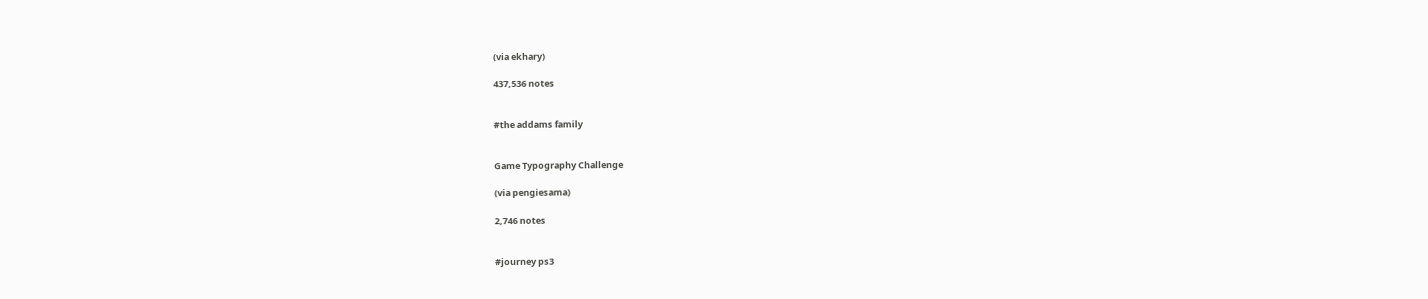(via ekhary)

437,536 notes


#the addams family


Game Typography Challenge

(via pengiesama)

2,746 notes


#journey ps3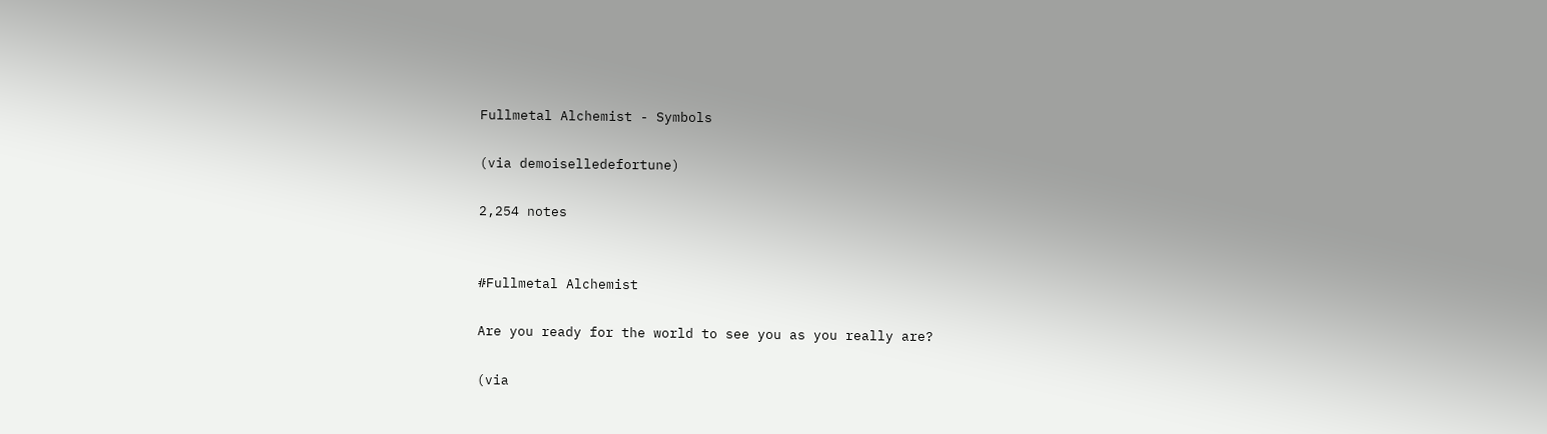Fullmetal Alchemist - Symbols

(via demoiselledefortune)

2,254 notes


#Fullmetal Alchemist

Are you ready for the world to see you as you really are?

(via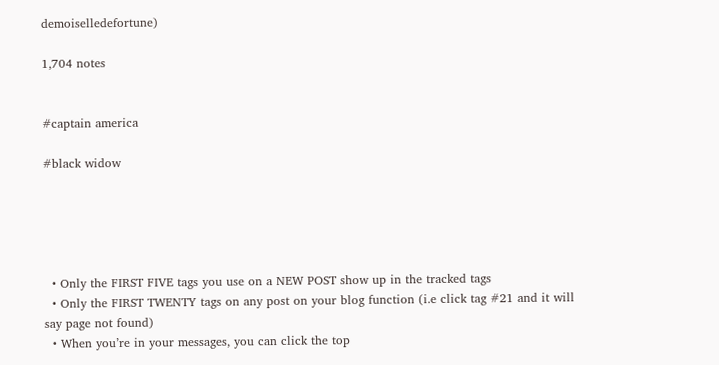demoiselledefortune)

1,704 notes


#captain america

#black widow





  • Only the FIRST FIVE tags you use on a NEW POST show up in the tracked tags
  • Only the FIRST TWENTY tags on any post on your blog function (i.e click tag #21 and it will say page not found)
  • When you’re in your messages, you can click the top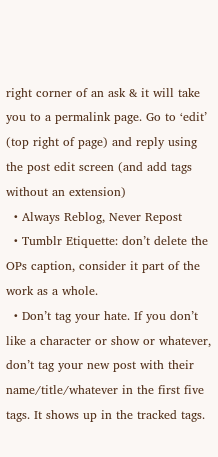right corner of an ask & it will take you to a permalink page. Go to ‘edit’ (top right of page) and reply using the post edit screen (and add tags without an extension)
  • Always Reblog, Never Repost
  • Tumblr Etiquette: don’t delete the OPs caption, consider it part of the work as a whole.
  • Don’t tag your hate. If you don’t like a character or show or whatever, don’t tag your new post with their name/title/whatever in the first five tags. It shows up in the tracked tags.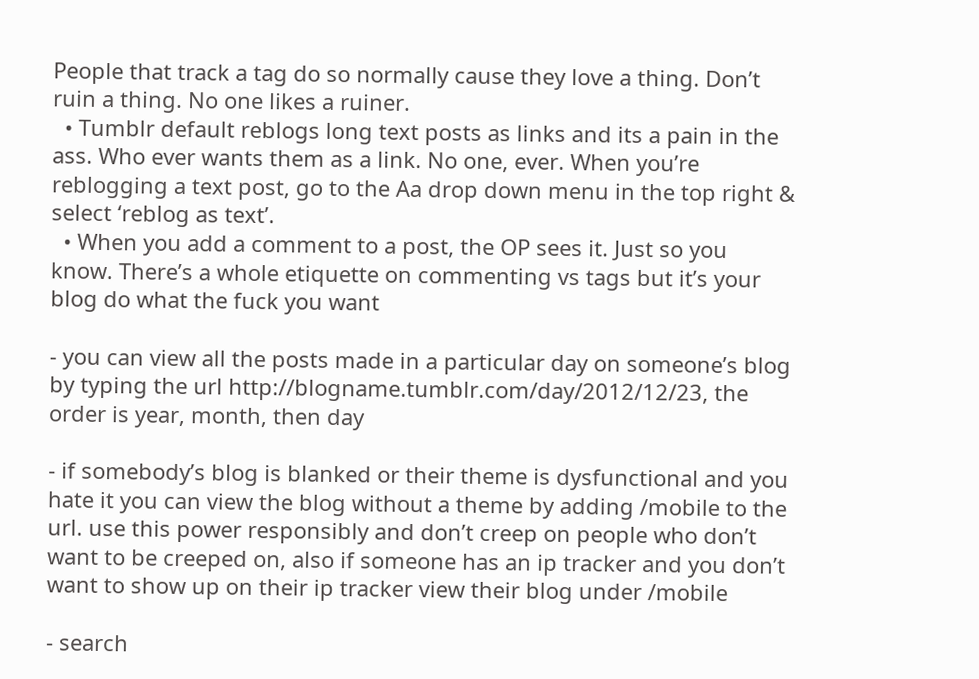People that track a tag do so normally cause they love a thing. Don’t ruin a thing. No one likes a ruiner.
  • Tumblr default reblogs long text posts as links and its a pain in the ass. Who ever wants them as a link. No one, ever. When you’re reblogging a text post, go to the Aa drop down menu in the top right & select ‘reblog as text’.
  • When you add a comment to a post, the OP sees it. Just so you know. There’s a whole etiquette on commenting vs tags but it’s your blog do what the fuck you want

- you can view all the posts made in a particular day on someone’s blog by typing the url http://blogname.tumblr.com/day/2012/12/23, the order is year, month, then day

- if somebody’s blog is blanked or their theme is dysfunctional and you hate it you can view the blog without a theme by adding /mobile to the url. use this power responsibly and don’t creep on people who don’t want to be creeped on, also if someone has an ip tracker and you don’t want to show up on their ip tracker view their blog under /mobile

- search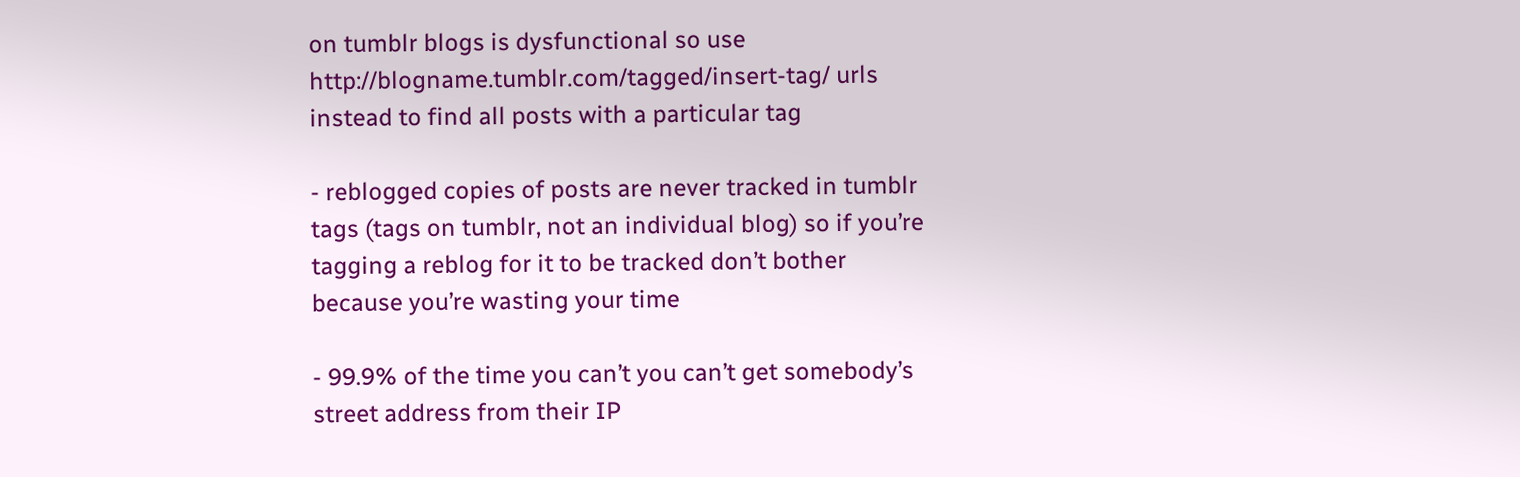on tumblr blogs is dysfunctional so use http://blogname.tumblr.com/tagged/insert-tag/ urls instead to find all posts with a particular tag

- reblogged copies of posts are never tracked in tumblr tags (tags on tumblr, not an individual blog) so if you’re tagging a reblog for it to be tracked don’t bother because you’re wasting your time

- 99.9% of the time you can’t you can’t get somebody’s street address from their IP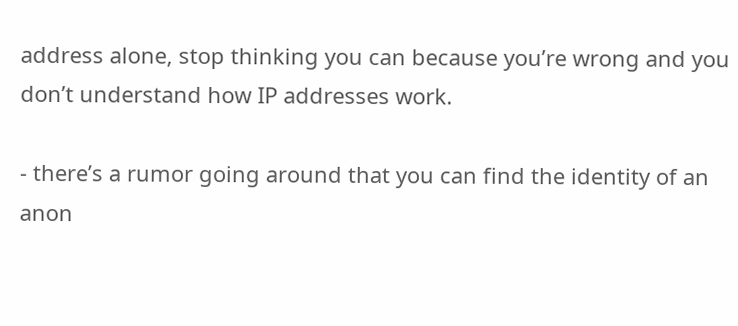address alone, stop thinking you can because you’re wrong and you don’t understand how IP addresses work.

- there’s a rumor going around that you can find the identity of an anon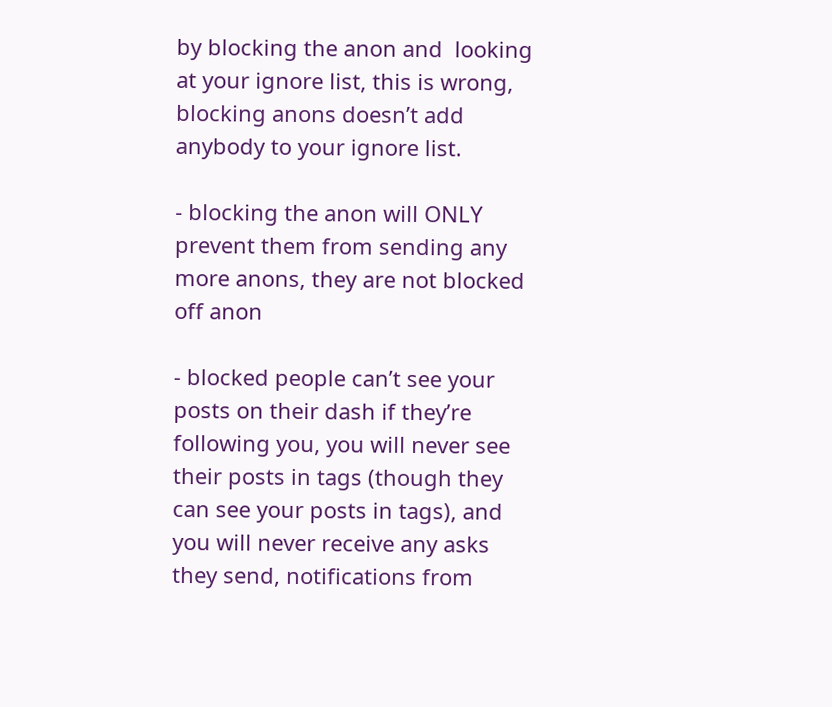by blocking the anon and  looking at your ignore list, this is wrong, blocking anons doesn’t add anybody to your ignore list.

- blocking the anon will ONLY prevent them from sending any more anons, they are not blocked off anon

- blocked people can’t see your posts on their dash if they’re following you, you will never see their posts in tags (though they can see your posts in tags), and you will never receive any asks they send, notifications from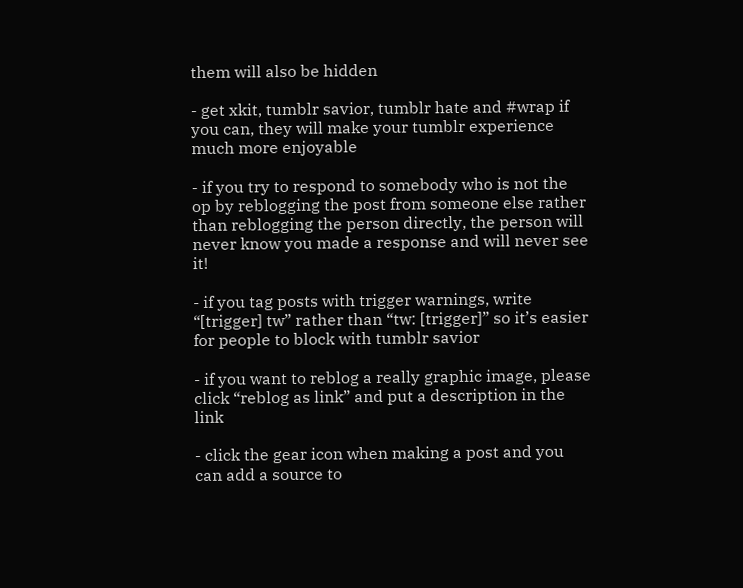them will also be hidden

- get xkit, tumblr savior, tumblr hate and #wrap if you can, they will make your tumblr experience much more enjoyable

- if you try to respond to somebody who is not the op by reblogging the post from someone else rather than reblogging the person directly, the person will never know you made a response and will never see it!

- if you tag posts with trigger warnings, write “[trigger] tw” rather than “tw: [trigger]” so it’s easier for people to block with tumblr savior

- if you want to reblog a really graphic image, please click “reblog as link” and put a description in the link

- click the gear icon when making a post and you can add a source to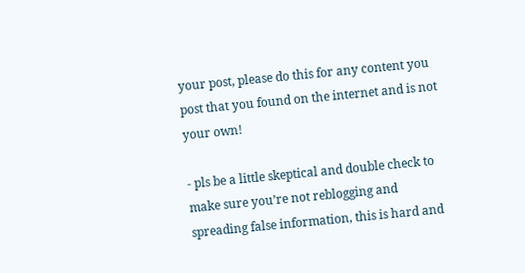your post, please do this for any content you post that you found on the internet and is not your own!

- pls be a little skeptical and double check to make sure you’re not reblogging and spreading false information, this is hard and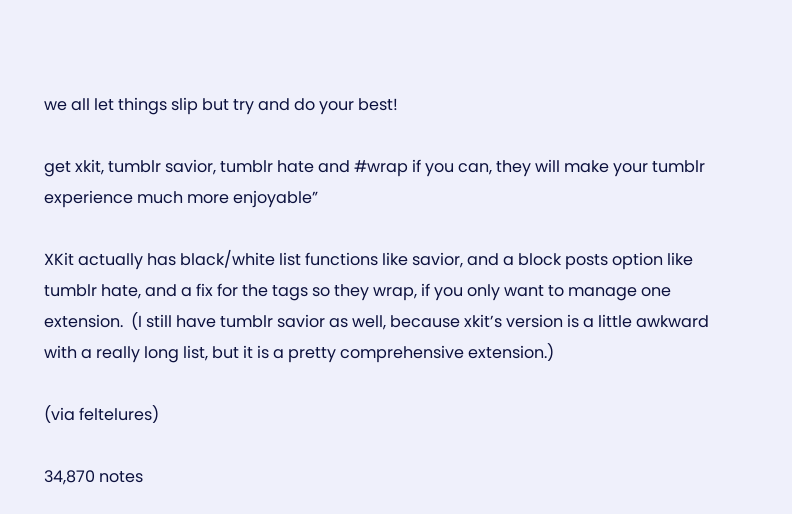we all let things slip but try and do your best!

get xkit, tumblr savior, tumblr hate and #wrap if you can, they will make your tumblr experience much more enjoyable”

XKit actually has black/white list functions like savior, and a block posts option like tumblr hate, and a fix for the tags so they wrap, if you only want to manage one extension.  (I still have tumblr savior as well, because xkit’s version is a little awkward with a really long list, but it is a pretty comprehensive extension.)

(via feltelures)

34,870 notes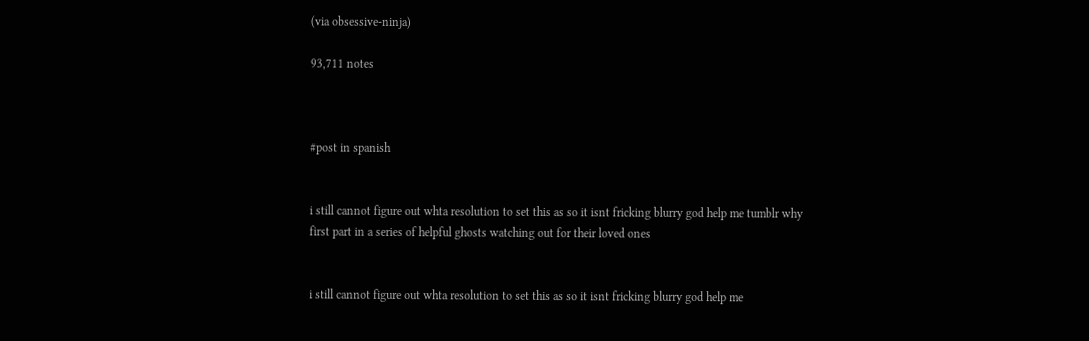(via obsessive-ninja)

93,711 notes



#post in spanish


i still cannot figure out whta resolution to set this as so it isnt fricking blurry god help me tumblr why
first part in a series of helpful ghosts watching out for their loved ones


i still cannot figure out whta resolution to set this as so it isnt fricking blurry god help me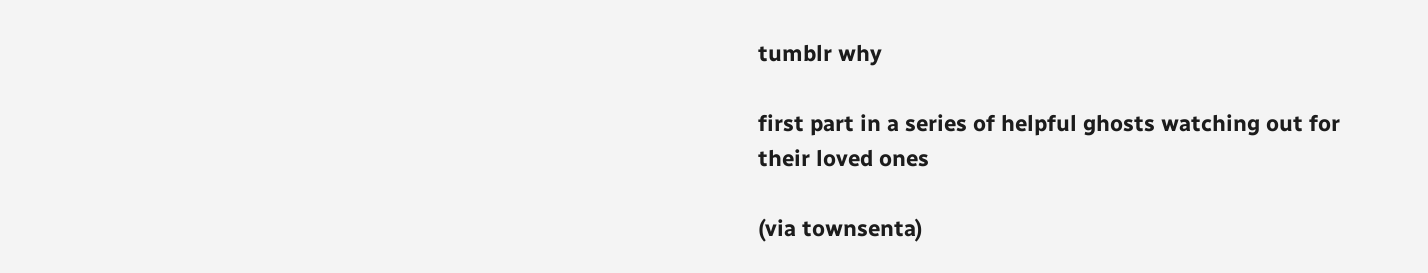tumblr why

first part in a series of helpful ghosts watching out for their loved ones

(via townsenta)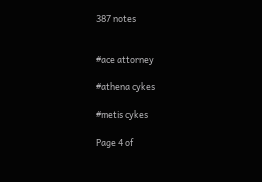387 notes


#ace attorney

#athena cykes

#metis cykes

Page 4 of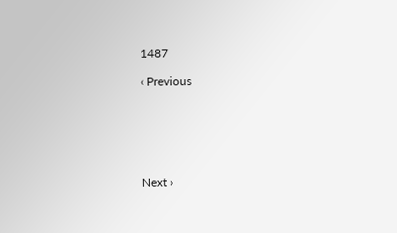1487

‹ Previous






Next ›